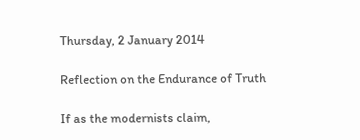Thursday, 2 January 2014

Reflection on the Endurance of Truth

If as the modernists claim,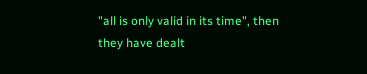"all is only valid in its time", then they have dealt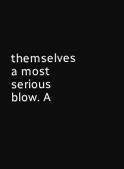themselves a most serious blow. A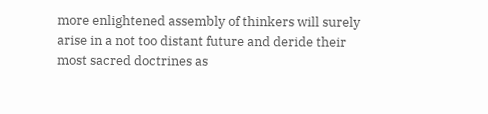more enlightened assembly of thinkers will surely arise in a not too distant future and deride their most sacred doctrines as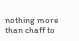nothing more than chaff to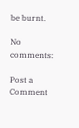be burnt.

No comments:

Post a Comment